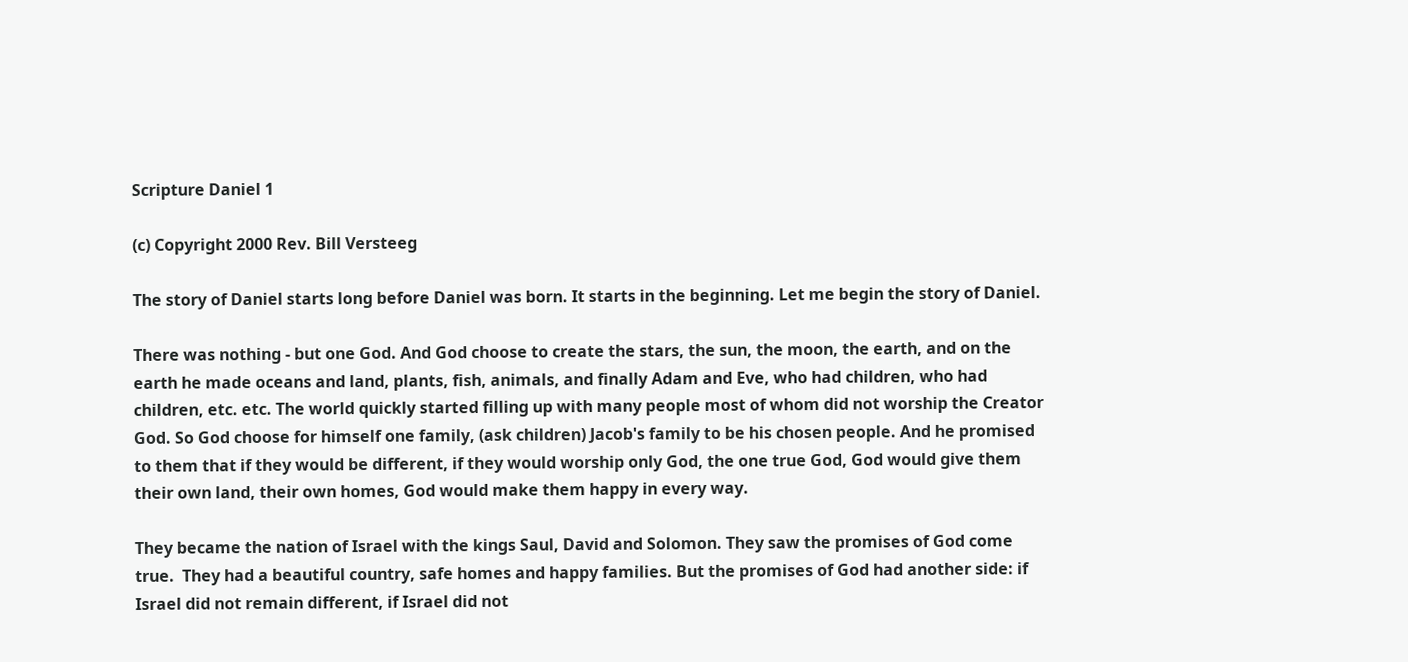Scripture Daniel 1

(c) Copyright 2000 Rev. Bill Versteeg

The story of Daniel starts long before Daniel was born. It starts in the beginning. Let me begin the story of Daniel.

There was nothing - but one God. And God choose to create the stars, the sun, the moon, the earth, and on the earth he made oceans and land, plants, fish, animals, and finally Adam and Eve, who had children, who had children, etc. etc. The world quickly started filling up with many people most of whom did not worship the Creator God. So God choose for himself one family, (ask children) Jacob's family to be his chosen people. And he promised to them that if they would be different, if they would worship only God, the one true God, God would give them their own land, their own homes, God would make them happy in every way.

They became the nation of Israel with the kings Saul, David and Solomon. They saw the promises of God come true.  They had a beautiful country, safe homes and happy families. But the promises of God had another side: if Israel did not remain different, if Israel did not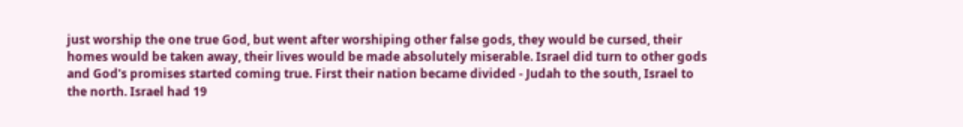just worship the one true God, but went after worshiping other false gods, they would be cursed, their homes would be taken away, their lives would be made absolutely miserable. Israel did turn to other gods and God's promises started coming true. First their nation became divided - Judah to the south, Israel to the north. Israel had 19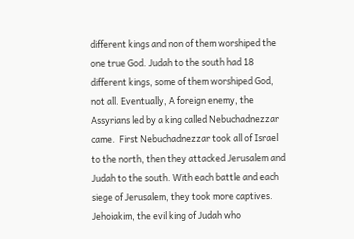different kings and non of them worshiped the one true God. Judah to the south had 18 different kings, some of them worshiped God, not all. Eventually, A foreign enemy, the Assyrians led by a king called Nebuchadnezzar came.  First Nebuchadnezzar took all of Israel to the north, then they attacked Jerusalem and Judah to the south. With each battle and each siege of Jerusalem, they took more captives. Jehoiakim, the evil king of Judah who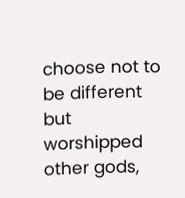choose not to be different but worshipped other gods,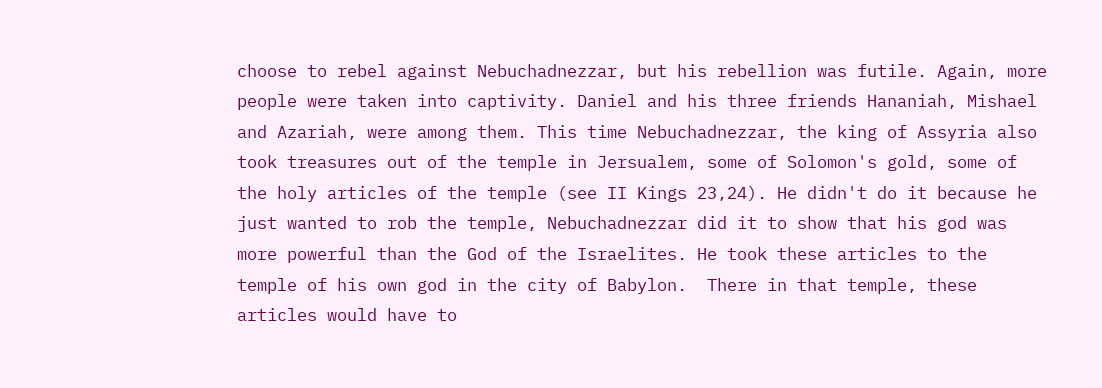choose to rebel against Nebuchadnezzar, but his rebellion was futile. Again, more people were taken into captivity. Daniel and his three friends Hananiah, Mishael and Azariah, were among them. This time Nebuchadnezzar, the king of Assyria also took treasures out of the temple in Jersualem, some of Solomon's gold, some of the holy articles of the temple (see II Kings 23,24). He didn't do it because he just wanted to rob the temple, Nebuchadnezzar did it to show that his god was more powerful than the God of the Israelites. He took these articles to the temple of his own god in the city of Babylon.  There in that temple, these articles would have to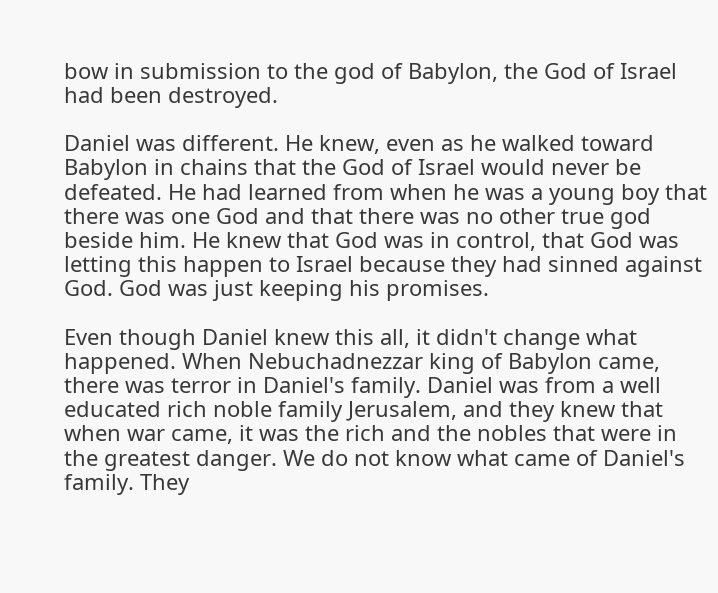bow in submission to the god of Babylon, the God of Israel had been destroyed.

Daniel was different. He knew, even as he walked toward Babylon in chains that the God of Israel would never be defeated. He had learned from when he was a young boy that there was one God and that there was no other true god beside him. He knew that God was in control, that God was letting this happen to Israel because they had sinned against God. God was just keeping his promises.

Even though Daniel knew this all, it didn't change what happened. When Nebuchadnezzar king of Babylon came, there was terror in Daniel's family. Daniel was from a well educated rich noble family Jerusalem, and they knew that when war came, it was the rich and the nobles that were in the greatest danger. We do not know what came of Daniel's family. They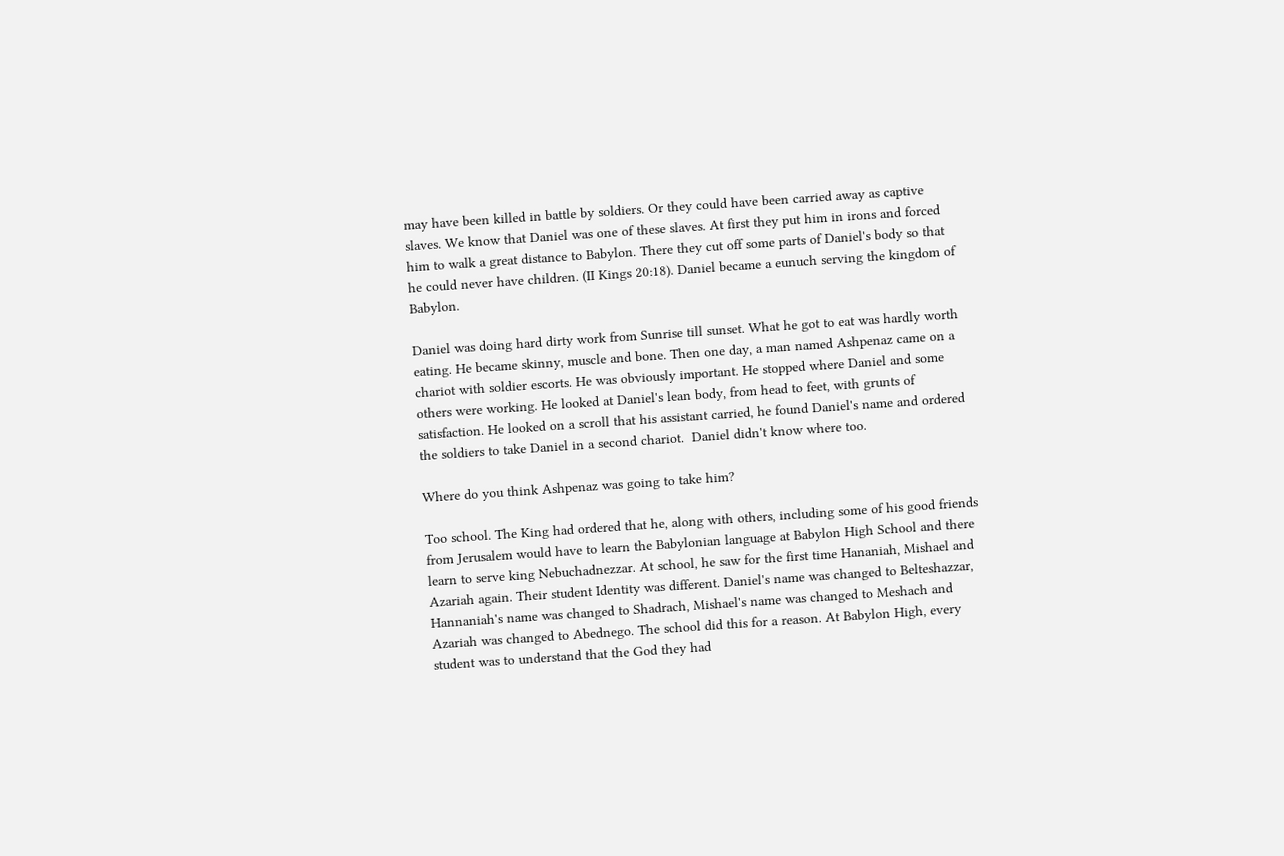may have been killed in battle by soldiers. Or they could have been carried away as captive slaves. We know that Daniel was one of these slaves. At first they put him in irons and forced him to walk a great distance to Babylon. There they cut off some parts of Daniel's body so that he could never have children. (II Kings 20:18). Daniel became a eunuch serving the kingdom of Babylon.

Daniel was doing hard dirty work from Sunrise till sunset. What he got to eat was hardly worth eating. He became skinny, muscle and bone. Then one day, a man named Ashpenaz came on a chariot with soldier escorts. He was obviously important. He stopped where Daniel and some others were working. He looked at Daniel's lean body, from head to feet, with grunts of satisfaction. He looked on a scroll that his assistant carried, he found Daniel's name and ordered the soldiers to take Daniel in a second chariot.  Daniel didn't know where too.

Where do you think Ashpenaz was going to take him?

Too school. The King had ordered that he, along with others, including some of his good friends from Jerusalem would have to learn the Babylonian language at Babylon High School and there learn to serve king Nebuchadnezzar. At school, he saw for the first time Hananiah, Mishael and Azariah again. Their student Identity was different. Daniel's name was changed to Belteshazzar, Hannaniah's name was changed to Shadrach, Mishael's name was changed to Meshach and Azariah was changed to Abednego. The school did this for a reason. At Babylon High, every student was to understand that the God they had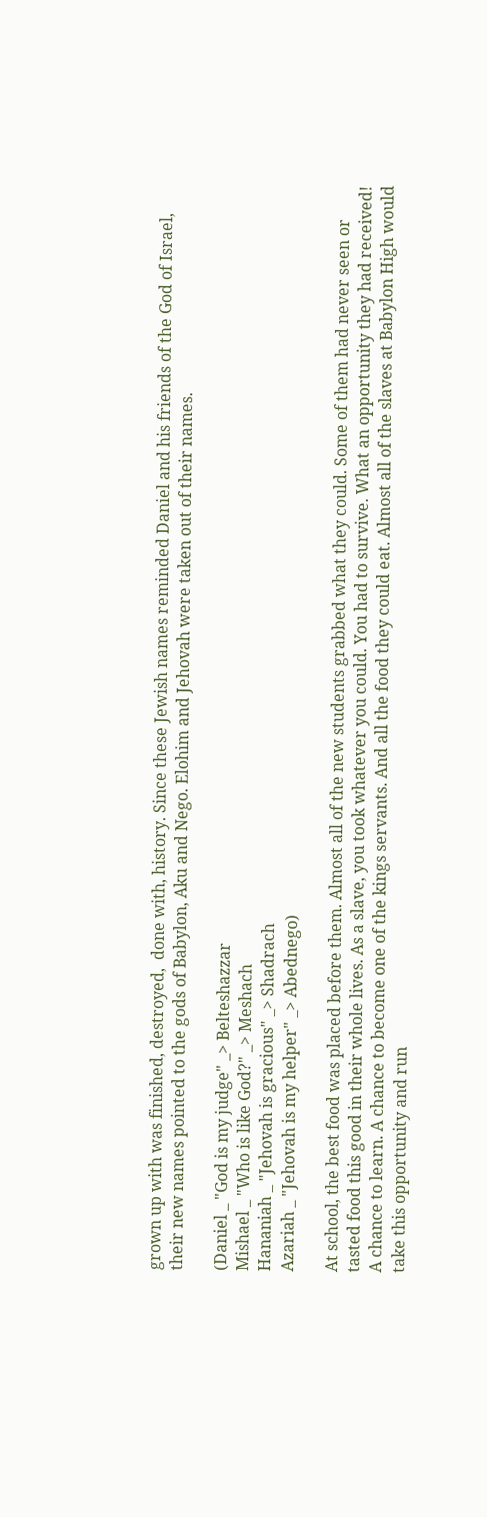grown up with was finished, destroyed,  done with, history. Since these Jewish names reminded Daniel and his friends of the God of Israel, their new names pointed to the gods of Babylon, Aku and Nego. Elohim and Jehovah were taken out of their names.

(Daniel _ "God is my judge" _> Belteshazzar
Mishael _ "Who is like God?" _> Meshach
Hananiah _ "Jehovah is gracious" _> Shadrach
Azariah _ "Jehovah is my helper" _> Abednego)

At school, the best food was placed before them. Almost all of the new students grabbed what they could. Some of them had never seen or tasted food this good in their whole lives. As a slave, you took whatever you could. You had to survive. What an opportunity they had received! A chance to learn. A chance to become one of the kings servants. And all the food they could eat. Almost all of the slaves at Babylon High would take this opportunity and run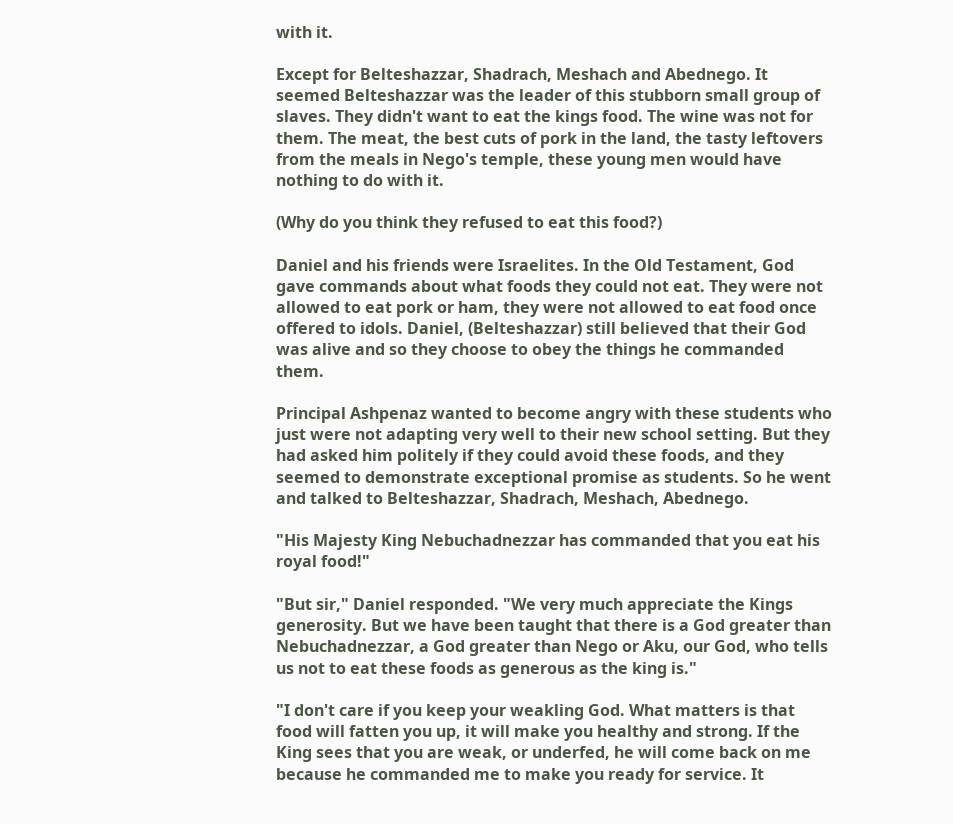with it.

Except for Belteshazzar, Shadrach, Meshach and Abednego. It seemed Belteshazzar was the leader of this stubborn small group of slaves. They didn't want to eat the kings food. The wine was not for them. The meat, the best cuts of pork in the land, the tasty leftovers from the meals in Nego's temple, these young men would have nothing to do with it.

(Why do you think they refused to eat this food?)

Daniel and his friends were Israelites. In the Old Testament, God gave commands about what foods they could not eat. They were not allowed to eat pork or ham, they were not allowed to eat food once offered to idols. Daniel, (Belteshazzar) still believed that their God was alive and so they choose to obey the things he commanded them.

Principal Ashpenaz wanted to become angry with these students who just were not adapting very well to their new school setting. But they had asked him politely if they could avoid these foods, and they seemed to demonstrate exceptional promise as students. So he went and talked to Belteshazzar, Shadrach, Meshach, Abednego.

"His Majesty King Nebuchadnezzar has commanded that you eat his royal food!"

"But sir," Daniel responded. "We very much appreciate the Kings generosity. But we have been taught that there is a God greater than Nebuchadnezzar, a God greater than Nego or Aku, our God, who tells us not to eat these foods as generous as the king is."

"I don't care if you keep your weakling God. What matters is that food will fatten you up, it will make you healthy and strong. If the King sees that you are weak, or underfed, he will come back on me because he commanded me to make you ready for service. It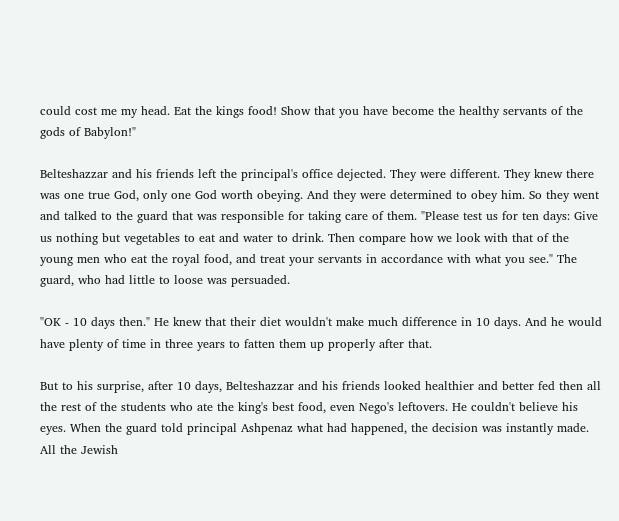could cost me my head. Eat the kings food! Show that you have become the healthy servants of the gods of Babylon!"

Belteshazzar and his friends left the principal's office dejected. They were different. They knew there was one true God, only one God worth obeying. And they were determined to obey him. So they went and talked to the guard that was responsible for taking care of them. "Please test us for ten days: Give us nothing but vegetables to eat and water to drink. Then compare how we look with that of the young men who eat the royal food, and treat your servants in accordance with what you see." The guard, who had little to loose was persuaded.

"OK - 10 days then." He knew that their diet wouldn't make much difference in 10 days. And he would have plenty of time in three years to fatten them up properly after that.

But to his surprise, after 10 days, Belteshazzar and his friends looked healthier and better fed then all the rest of the students who ate the king's best food, even Nego's leftovers. He couldn't believe his eyes. When the guard told principal Ashpenaz what had happened, the decision was instantly made. All the Jewish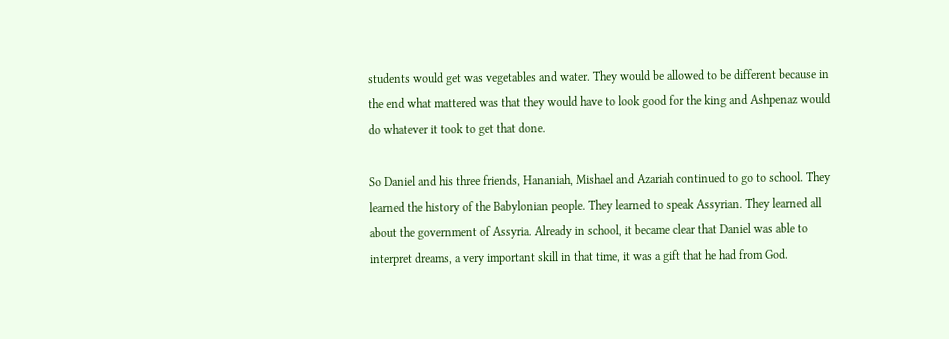students would get was vegetables and water. They would be allowed to be different because in the end what mattered was that they would have to look good for the king and Ashpenaz would do whatever it took to get that done.

So Daniel and his three friends, Hananiah, Mishael and Azariah continued to go to school. They learned the history of the Babylonian people. They learned to speak Assyrian. They learned all about the government of Assyria. Already in school, it became clear that Daniel was able to interpret dreams, a very important skill in that time, it was a gift that he had from God.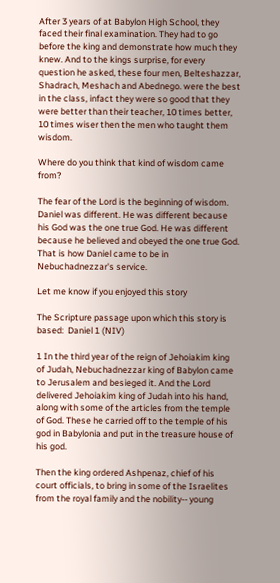After 3 years of at Babylon High School, they faced their final examination. They had to go before the king and demonstrate how much they knew. And to the kings surprise, for every question he asked, these four men, Belteshazzar, Shadrach, Meshach and Abednego. were the best in the class, infact they were so good that they were better than their teacher, 10 times better, 10 times wiser then the men who taught them wisdom.

Where do you think that kind of wisdom came from?

The fear of the Lord is the beginning of wisdom. Daniel was different. He was different because his God was the one true God. He was different because he believed and obeyed the one true God. That is how Daniel came to be in Nebuchadnezzar's service.

Let me know if you enjoyed this story

The Scripture passage upon which this story is based:  Daniel 1 (NIV)

1 In the third year of the reign of Jehoiakim king of Judah, Nebuchadnezzar king of Babylon came to Jerusalem and besieged it. And the Lord delivered Jehoiakim king of Judah into his hand, along with some of the articles from the temple of God. These he carried off to the temple of his god in Babylonia and put in the treasure house of his god.

Then the king ordered Ashpenaz, chief of his court officials, to bring in some of the Israelites from the royal family and the nobility-- young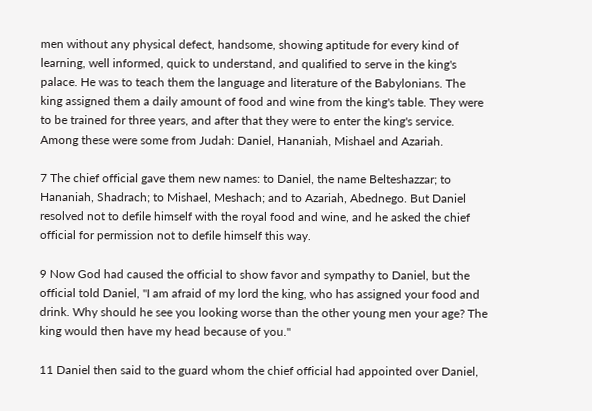men without any physical defect, handsome, showing aptitude for every kind of learning, well informed, quick to understand, and qualified to serve in the king's palace. He was to teach them the language and literature of the Babylonians. The king assigned them a daily amount of food and wine from the king's table. They were to be trained for three years, and after that they were to enter the king's service. Among these were some from Judah: Daniel, Hananiah, Mishael and Azariah.

7 The chief official gave them new names: to Daniel, the name Belteshazzar; to Hananiah, Shadrach; to Mishael, Meshach; and to Azariah, Abednego. But Daniel resolved not to defile himself with the royal food and wine, and he asked the chief official for permission not to defile himself this way.

9 Now God had caused the official to show favor and sympathy to Daniel, but the official told Daniel, "I am afraid of my lord the king, who has assigned your food and drink. Why should he see you looking worse than the other young men your age? The king would then have my head because of you."

11 Daniel then said to the guard whom the chief official had appointed over Daniel,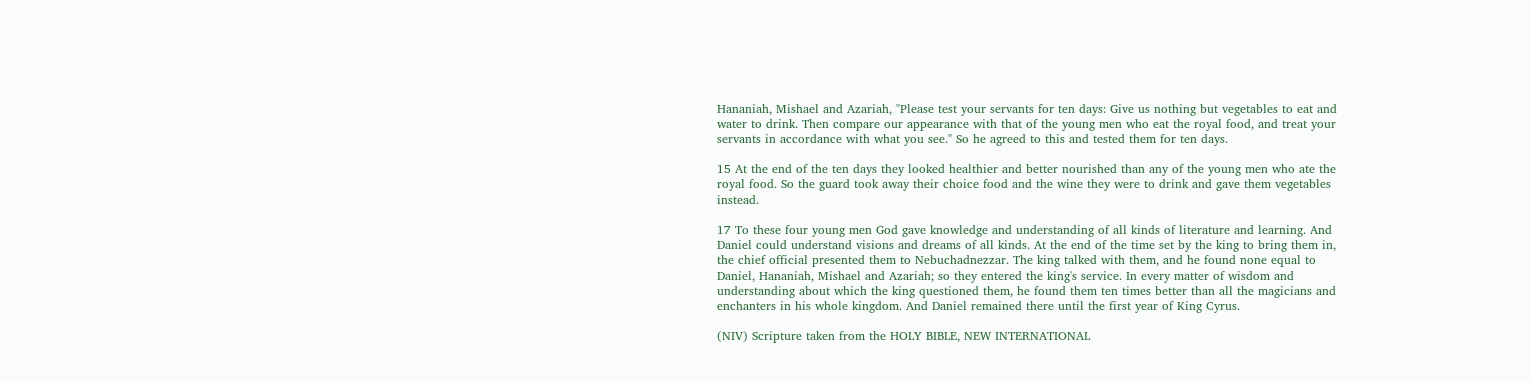Hananiah, Mishael and Azariah, "Please test your servants for ten days: Give us nothing but vegetables to eat and water to drink. Then compare our appearance with that of the young men who eat the royal food, and treat your servants in accordance with what you see." So he agreed to this and tested them for ten days.

15 At the end of the ten days they looked healthier and better nourished than any of the young men who ate the royal food. So the guard took away their choice food and the wine they were to drink and gave them vegetables instead.

17 To these four young men God gave knowledge and understanding of all kinds of literature and learning. And Daniel could understand visions and dreams of all kinds. At the end of the time set by the king to bring them in, the chief official presented them to Nebuchadnezzar. The king talked with them, and he found none equal to Daniel, Hananiah, Mishael and Azariah; so they entered the king's service. In every matter of wisdom and understanding about which the king questioned them, he found them ten times better than all the magicians and enchanters in his whole kingdom. And Daniel remained there until the first year of King Cyrus.

(NIV) Scripture taken from the HOLY BIBLE, NEW INTERNATIONAL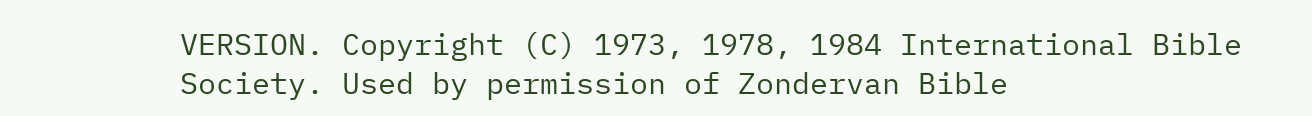VERSION. Copyright (C) 1973, 1978, 1984 International Bible Society. Used by permission of Zondervan Bible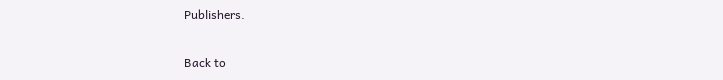Publishers.

Back to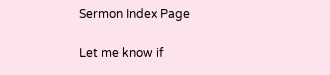Sermon Index Page

Let me know if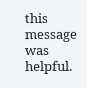this message was helpful.